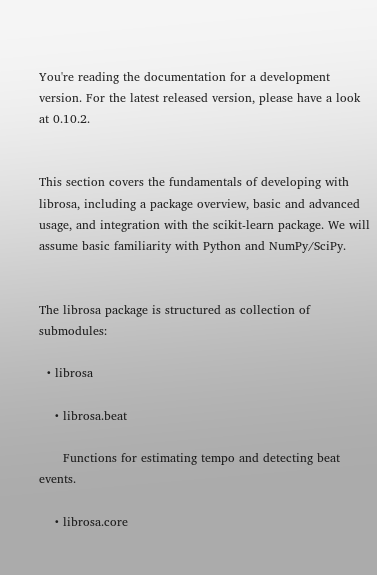You're reading the documentation for a development version. For the latest released version, please have a look at 0.10.2.


This section covers the fundamentals of developing with librosa, including a package overview, basic and advanced usage, and integration with the scikit-learn package. We will assume basic familiarity with Python and NumPy/SciPy.


The librosa package is structured as collection of submodules:

  • librosa

    • librosa.beat

      Functions for estimating tempo and detecting beat events.

    • librosa.core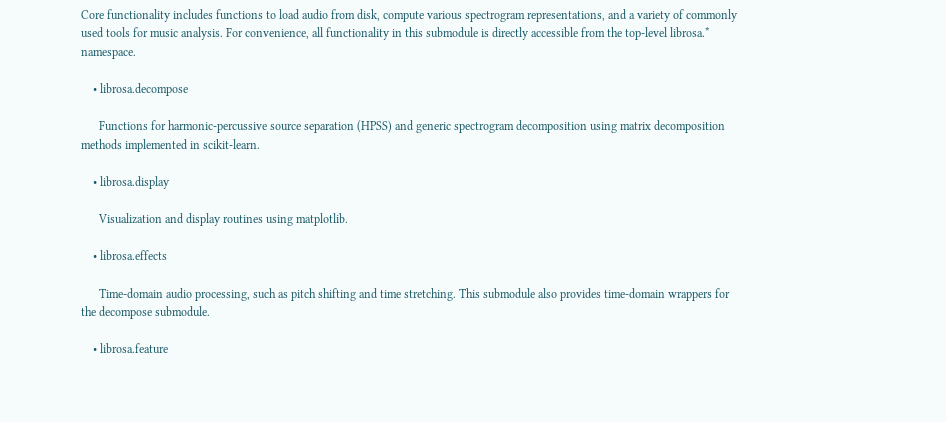Core functionality includes functions to load audio from disk, compute various spectrogram representations, and a variety of commonly used tools for music analysis. For convenience, all functionality in this submodule is directly accessible from the top-level librosa.* namespace.

    • librosa.decompose

      Functions for harmonic-percussive source separation (HPSS) and generic spectrogram decomposition using matrix decomposition methods implemented in scikit-learn.

    • librosa.display

      Visualization and display routines using matplotlib.

    • librosa.effects

      Time-domain audio processing, such as pitch shifting and time stretching. This submodule also provides time-domain wrappers for the decompose submodule.

    • librosa.feature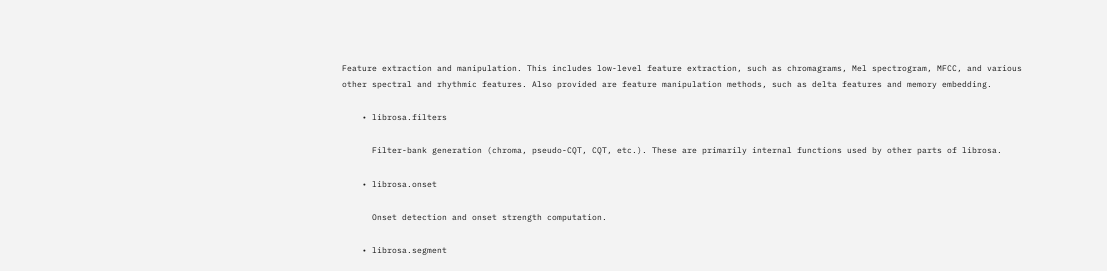Feature extraction and manipulation. This includes low-level feature extraction, such as chromagrams, Mel spectrogram, MFCC, and various other spectral and rhythmic features. Also provided are feature manipulation methods, such as delta features and memory embedding.

    • librosa.filters

      Filter-bank generation (chroma, pseudo-CQT, CQT, etc.). These are primarily internal functions used by other parts of librosa.

    • librosa.onset

      Onset detection and onset strength computation.

    • librosa.segment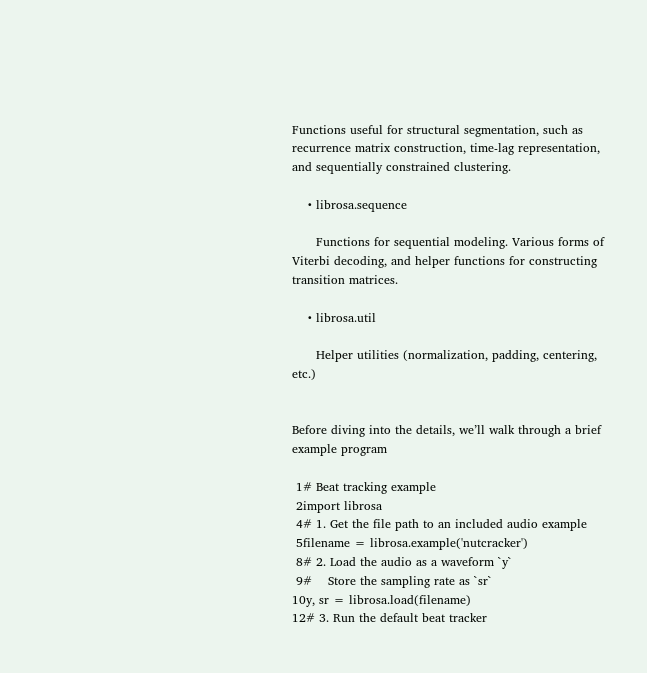Functions useful for structural segmentation, such as recurrence matrix construction, time-lag representation, and sequentially constrained clustering.

    • librosa.sequence

      Functions for sequential modeling. Various forms of Viterbi decoding, and helper functions for constructing transition matrices.

    • librosa.util

      Helper utilities (normalization, padding, centering, etc.)


Before diving into the details, we’ll walk through a brief example program

 1# Beat tracking example
 2import librosa
 4# 1. Get the file path to an included audio example
 5filename = librosa.example('nutcracker')
 8# 2. Load the audio as a waveform `y`
 9#    Store the sampling rate as `sr`
10y, sr = librosa.load(filename)
12# 3. Run the default beat tracker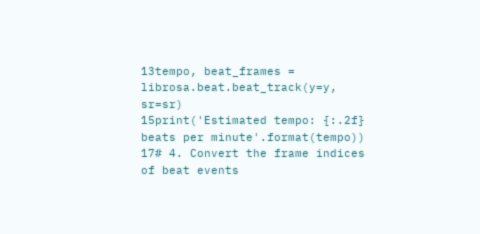13tempo, beat_frames = librosa.beat.beat_track(y=y, sr=sr)
15print('Estimated tempo: {:.2f} beats per minute'.format(tempo))
17# 4. Convert the frame indices of beat events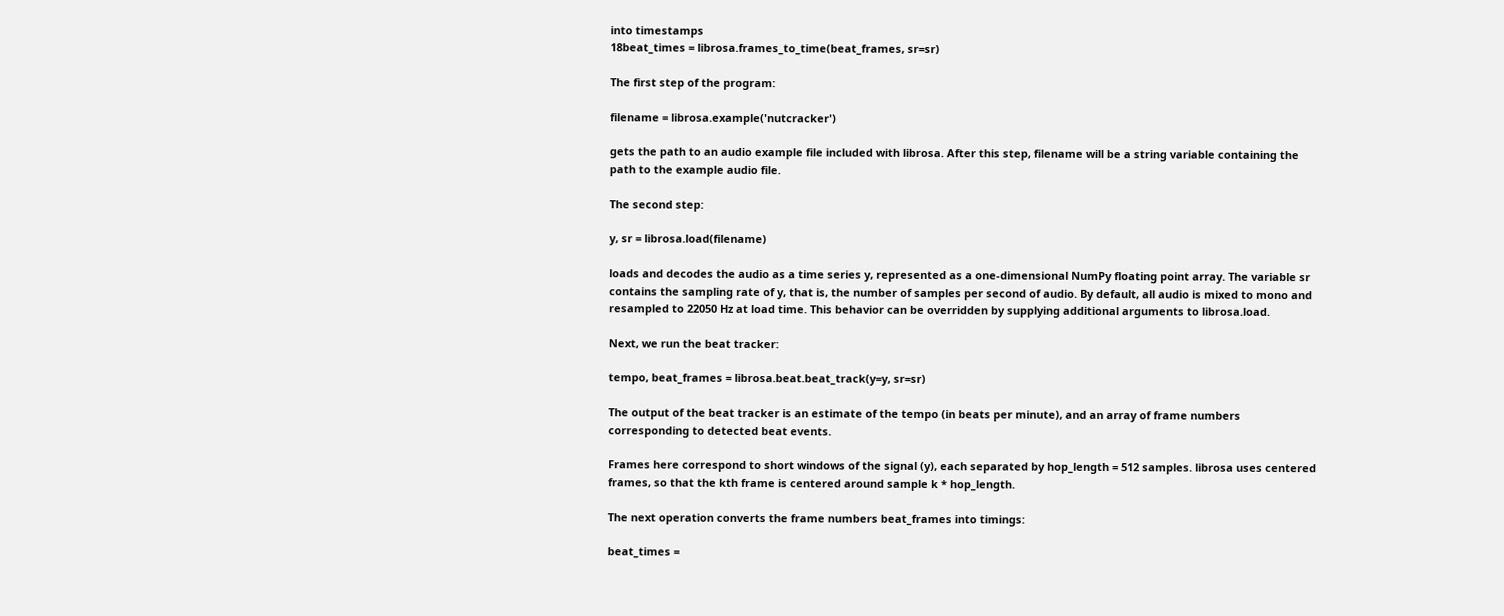into timestamps
18beat_times = librosa.frames_to_time(beat_frames, sr=sr)

The first step of the program:

filename = librosa.example('nutcracker')

gets the path to an audio example file included with librosa. After this step, filename will be a string variable containing the path to the example audio file.

The second step:

y, sr = librosa.load(filename)

loads and decodes the audio as a time series y, represented as a one-dimensional NumPy floating point array. The variable sr contains the sampling rate of y, that is, the number of samples per second of audio. By default, all audio is mixed to mono and resampled to 22050 Hz at load time. This behavior can be overridden by supplying additional arguments to librosa.load.

Next, we run the beat tracker:

tempo, beat_frames = librosa.beat.beat_track(y=y, sr=sr)

The output of the beat tracker is an estimate of the tempo (in beats per minute), and an array of frame numbers corresponding to detected beat events.

Frames here correspond to short windows of the signal (y), each separated by hop_length = 512 samples. librosa uses centered frames, so that the kth frame is centered around sample k * hop_length.

The next operation converts the frame numbers beat_frames into timings:

beat_times =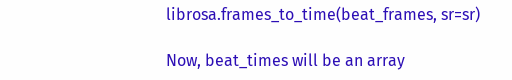librosa.frames_to_time(beat_frames, sr=sr)

Now, beat_times will be an array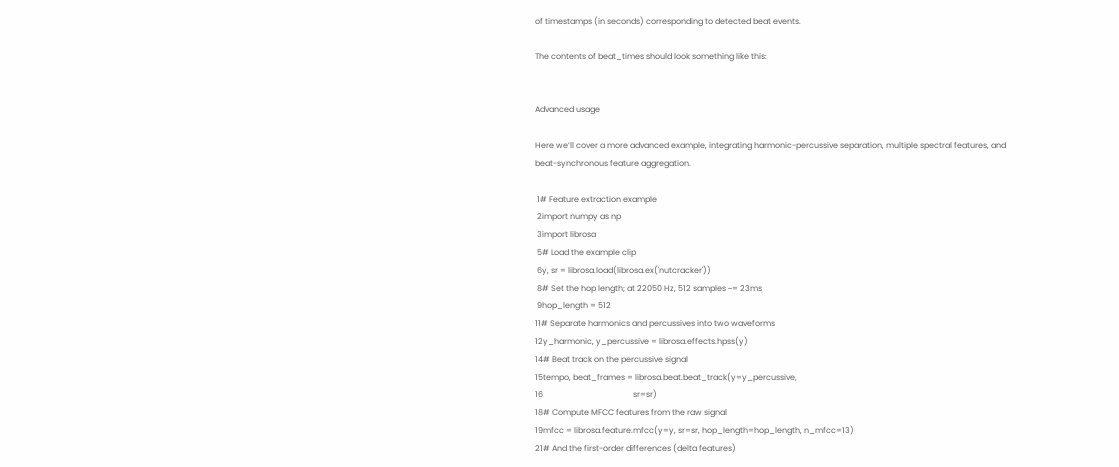of timestamps (in seconds) corresponding to detected beat events.

The contents of beat_times should look something like this:


Advanced usage

Here we’ll cover a more advanced example, integrating harmonic-percussive separation, multiple spectral features, and beat-synchronous feature aggregation.

 1# Feature extraction example
 2import numpy as np
 3import librosa
 5# Load the example clip
 6y, sr = librosa.load(librosa.ex('nutcracker'))
 8# Set the hop length; at 22050 Hz, 512 samples ~= 23ms
 9hop_length = 512
11# Separate harmonics and percussives into two waveforms
12y_harmonic, y_percussive = librosa.effects.hpss(y)
14# Beat track on the percussive signal
15tempo, beat_frames = librosa.beat.beat_track(y=y_percussive,
16                                             sr=sr)
18# Compute MFCC features from the raw signal
19mfcc = librosa.feature.mfcc(y=y, sr=sr, hop_length=hop_length, n_mfcc=13)
21# And the first-order differences (delta features)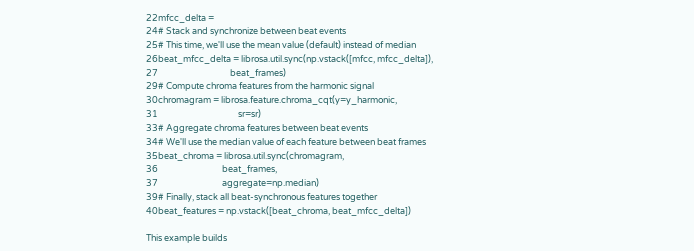22mfcc_delta =
24# Stack and synchronize between beat events
25# This time, we'll use the mean value (default) instead of median
26beat_mfcc_delta = librosa.util.sync(np.vstack([mfcc, mfcc_delta]),
27                                    beat_frames)
29# Compute chroma features from the harmonic signal
30chromagram = librosa.feature.chroma_cqt(y=y_harmonic,
31                                        sr=sr)
33# Aggregate chroma features between beat events
34# We'll use the median value of each feature between beat frames
35beat_chroma = librosa.util.sync(chromagram,
36                                beat_frames,
37                                aggregate=np.median)
39# Finally, stack all beat-synchronous features together
40beat_features = np.vstack([beat_chroma, beat_mfcc_delta])

This example builds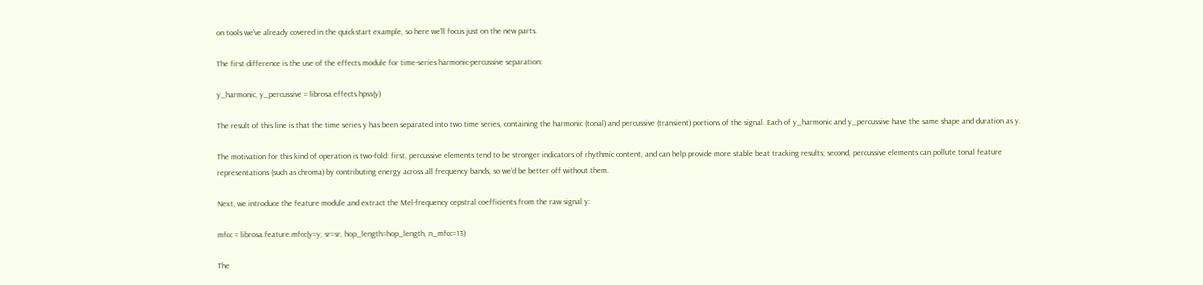on tools we’ve already covered in the quickstart example, so here we’ll focus just on the new parts.

The first difference is the use of the effects module for time-series harmonic-percussive separation:

y_harmonic, y_percussive = librosa.effects.hpss(y)

The result of this line is that the time series y has been separated into two time series, containing the harmonic (tonal) and percussive (transient) portions of the signal. Each of y_harmonic and y_percussive have the same shape and duration as y.

The motivation for this kind of operation is two-fold: first, percussive elements tend to be stronger indicators of rhythmic content, and can help provide more stable beat tracking results; second, percussive elements can pollute tonal feature representations (such as chroma) by contributing energy across all frequency bands, so we’d be better off without them.

Next, we introduce the feature module and extract the Mel-frequency cepstral coefficients from the raw signal y:

mfcc = librosa.feature.mfcc(y=y, sr=sr, hop_length=hop_length, n_mfcc=13)

The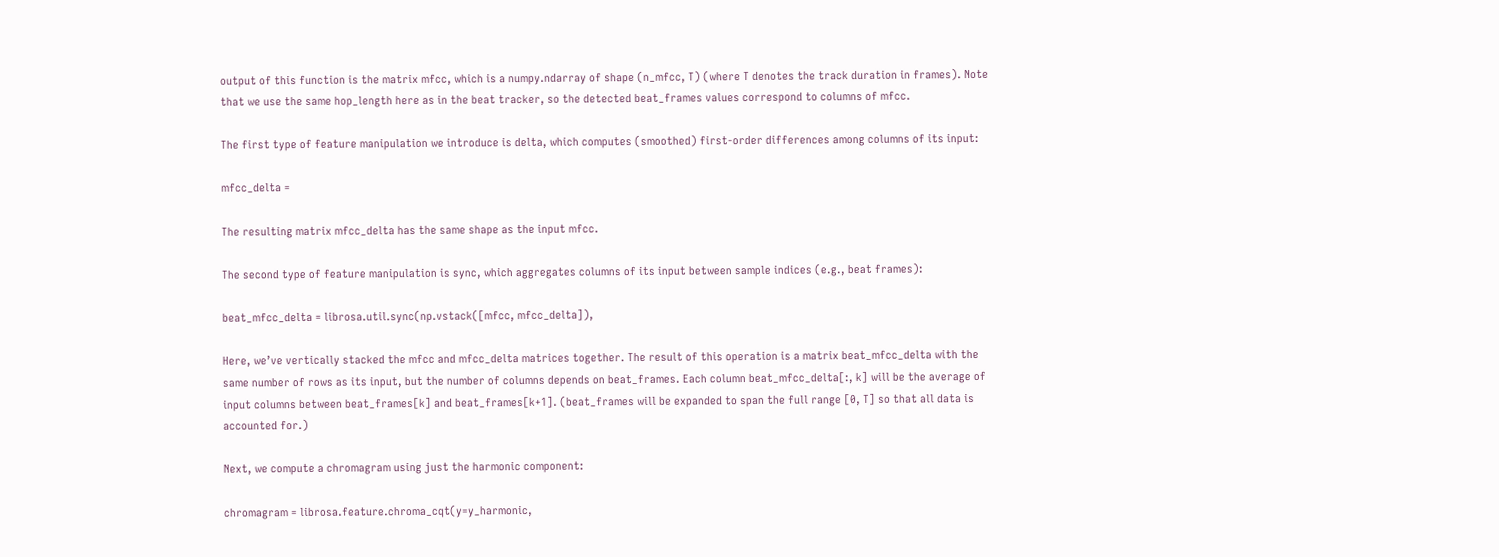output of this function is the matrix mfcc, which is a numpy.ndarray of shape (n_mfcc, T) (where T denotes the track duration in frames). Note that we use the same hop_length here as in the beat tracker, so the detected beat_frames values correspond to columns of mfcc.

The first type of feature manipulation we introduce is delta, which computes (smoothed) first-order differences among columns of its input:

mfcc_delta =

The resulting matrix mfcc_delta has the same shape as the input mfcc.

The second type of feature manipulation is sync, which aggregates columns of its input between sample indices (e.g., beat frames):

beat_mfcc_delta = librosa.util.sync(np.vstack([mfcc, mfcc_delta]),

Here, we’ve vertically stacked the mfcc and mfcc_delta matrices together. The result of this operation is a matrix beat_mfcc_delta with the same number of rows as its input, but the number of columns depends on beat_frames. Each column beat_mfcc_delta[:, k] will be the average of input columns between beat_frames[k] and beat_frames[k+1]. (beat_frames will be expanded to span the full range [0, T] so that all data is accounted for.)

Next, we compute a chromagram using just the harmonic component:

chromagram = librosa.feature.chroma_cqt(y=y_harmonic,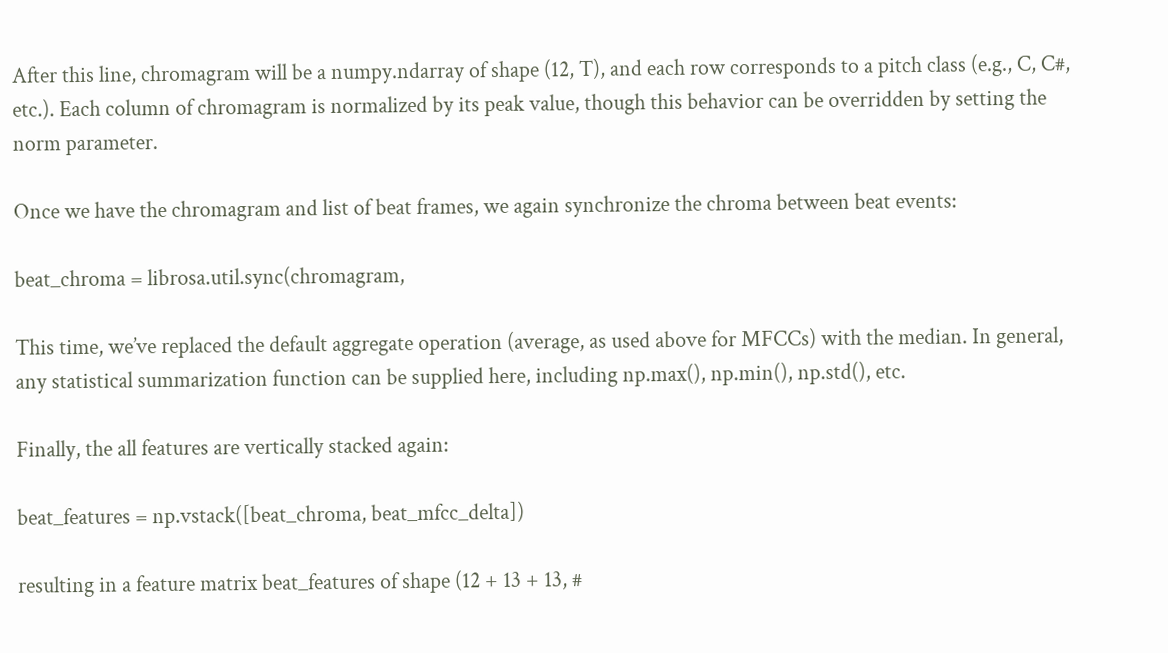After this line, chromagram will be a numpy.ndarray of shape (12, T), and each row corresponds to a pitch class (e.g., C, C#, etc.). Each column of chromagram is normalized by its peak value, though this behavior can be overridden by setting the norm parameter.

Once we have the chromagram and list of beat frames, we again synchronize the chroma between beat events:

beat_chroma = librosa.util.sync(chromagram,

This time, we’ve replaced the default aggregate operation (average, as used above for MFCCs) with the median. In general, any statistical summarization function can be supplied here, including np.max(), np.min(), np.std(), etc.

Finally, the all features are vertically stacked again:

beat_features = np.vstack([beat_chroma, beat_mfcc_delta])

resulting in a feature matrix beat_features of shape (12 + 13 + 13, #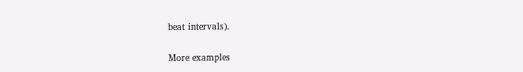beat intervals).

More examples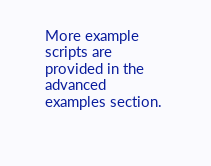More example scripts are provided in the advanced examples section.